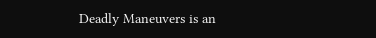Deadly Maneuvers is an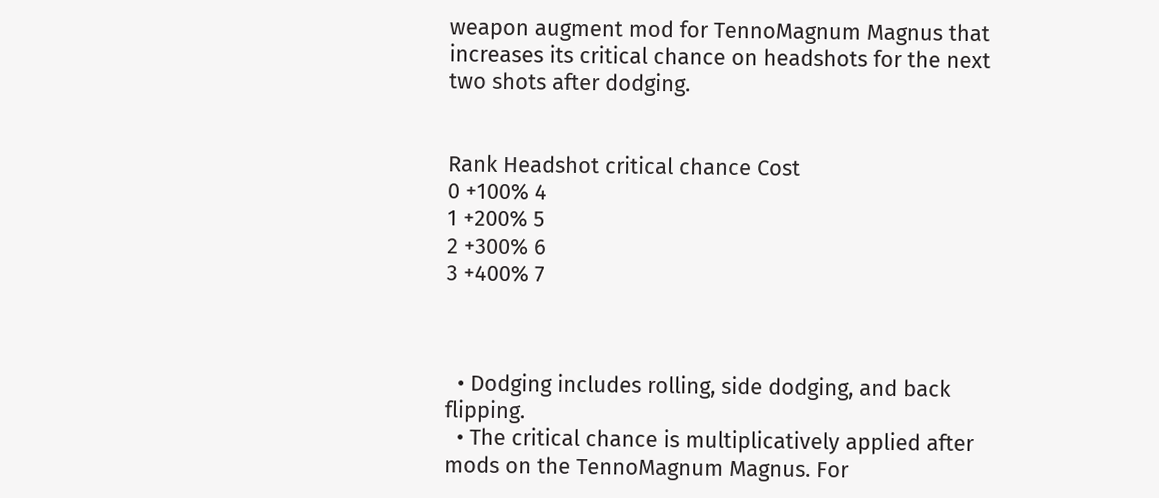weapon augment mod for TennoMagnum Magnus that increases its critical chance on headshots for the next two shots after dodging.


Rank Headshot critical chance Cost
0 +100% 4
1 +200% 5
2 +300% 6
3 +400% 7



  • Dodging includes rolling, side dodging, and back flipping.
  • The critical chance is multiplicatively applied after mods on the TennoMagnum Magnus. For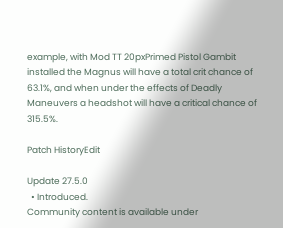example, with Mod TT 20pxPrimed Pistol Gambit installed the Magnus will have a total crit chance of 63.1%, and when under the effects of Deadly Maneuvers a headshot will have a critical chance of 315.5%.

Patch HistoryEdit

Update 27.5.0
  • Introduced.
Community content is available under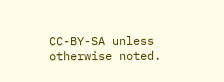CC-BY-SA unless otherwise noted.